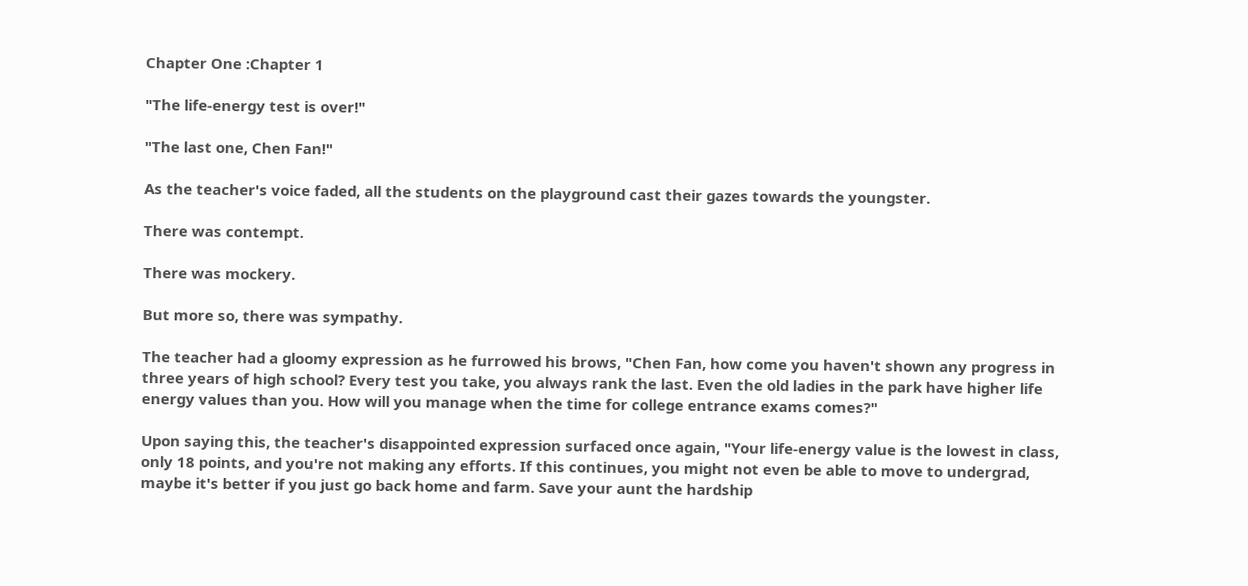Chapter One :Chapter 1

"The life-energy test is over!"

"The last one, Chen Fan!"

As the teacher's voice faded, all the students on the playground cast their gazes towards the youngster.

There was contempt.

There was mockery.

But more so, there was sympathy.

The teacher had a gloomy expression as he furrowed his brows, "Chen Fan, how come you haven't shown any progress in three years of high school? Every test you take, you always rank the last. Even the old ladies in the park have higher life energy values than you. How will you manage when the time for college entrance exams comes?"

Upon saying this, the teacher's disappointed expression surfaced once again, "Your life-energy value is the lowest in class, only 18 points, and you're not making any efforts. If this continues, you might not even be able to move to undergrad, maybe it's better if you just go back home and farm. Save your aunt the hardship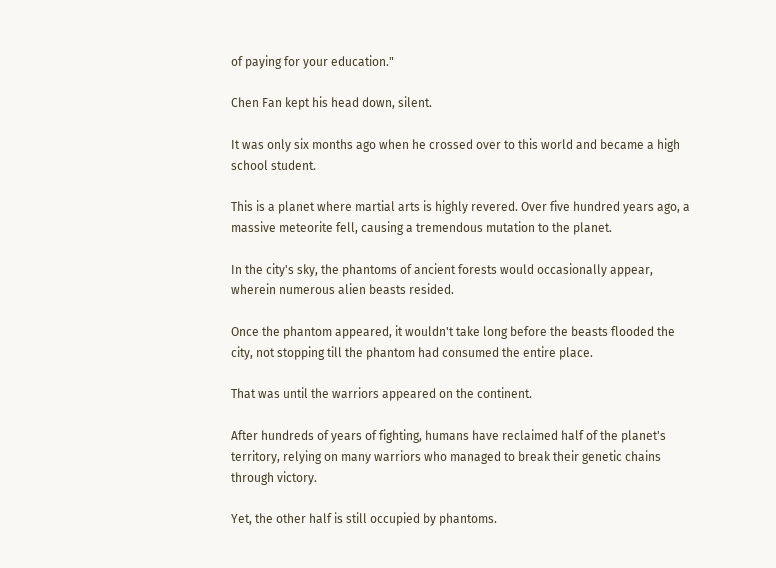of paying for your education."

Chen Fan kept his head down, silent.

It was only six months ago when he crossed over to this world and became a high school student.

This is a planet where martial arts is highly revered. Over five hundred years ago, a massive meteorite fell, causing a tremendous mutation to the planet.

In the city's sky, the phantoms of ancient forests would occasionally appear, wherein numerous alien beasts resided.

Once the phantom appeared, it wouldn't take long before the beasts flooded the city, not stopping till the phantom had consumed the entire place.

That was until the warriors appeared on the continent.

After hundreds of years of fighting, humans have reclaimed half of the planet's territory, relying on many warriors who managed to break their genetic chains through victory.

Yet, the other half is still occupied by phantoms.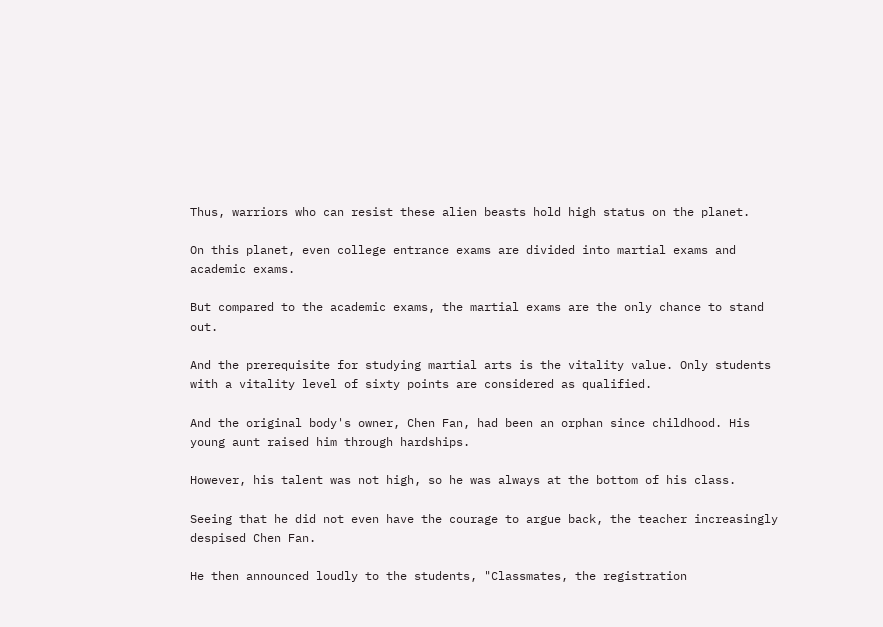Thus, warriors who can resist these alien beasts hold high status on the planet.

On this planet, even college entrance exams are divided into martial exams and academic exams.

But compared to the academic exams, the martial exams are the only chance to stand out.

And the prerequisite for studying martial arts is the vitality value. Only students with a vitality level of sixty points are considered as qualified.

And the original body's owner, Chen Fan, had been an orphan since childhood. His young aunt raised him through hardships.

However, his talent was not high, so he was always at the bottom of his class.

Seeing that he did not even have the courage to argue back, the teacher increasingly despised Chen Fan.

He then announced loudly to the students, "Classmates, the registration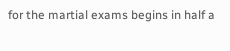for the martial exams begins in half a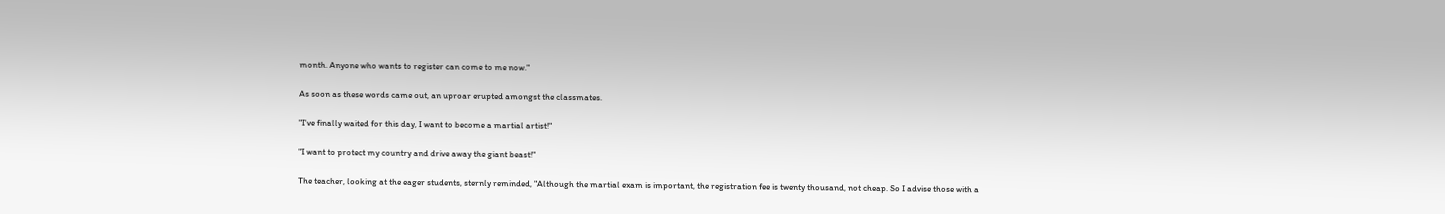month. Anyone who wants to register can come to me now."

As soon as these words came out, an uproar erupted amongst the classmates.

"I've finally waited for this day, I want to become a martial artist!"

"I want to protect my country and drive away the giant beast!"

The teacher, looking at the eager students, sternly reminded, "Although the martial exam is important, the registration fee is twenty thousand, not cheap. So I advise those with a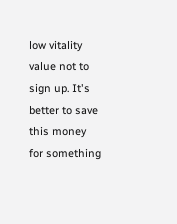low vitality value not to sign up. It's better to save this money for something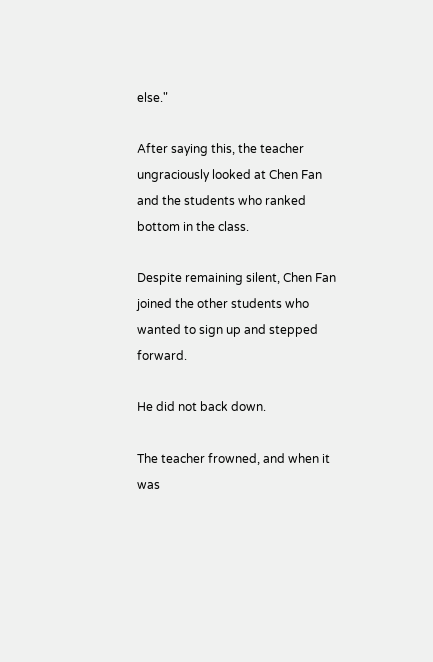else."

After saying this, the teacher ungraciously looked at Chen Fan and the students who ranked bottom in the class.

Despite remaining silent, Chen Fan joined the other students who wanted to sign up and stepped forward.

He did not back down.

The teacher frowned, and when it was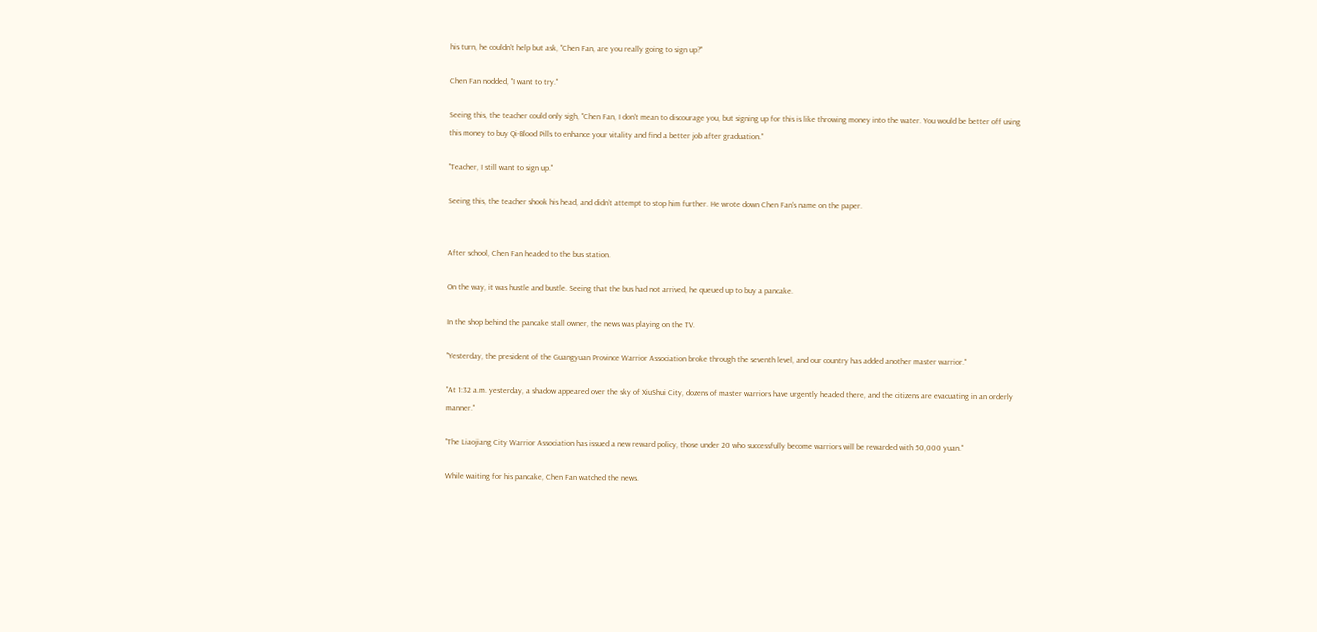his turn, he couldn't help but ask, "Chen Fan, are you really going to sign up?"

Chen Fan nodded, "I want to try."

Seeing this, the teacher could only sigh, "Chen Fan, I don't mean to discourage you, but signing up for this is like throwing money into the water. You would be better off using this money to buy Qi-Blood Pills to enhance your vitality and find a better job after graduation."

"Teacher, I still want to sign up."

Seeing this, the teacher shook his head, and didn’t attempt to stop him further. He wrote down Chen Fan's name on the paper.


After school, Chen Fan headed to the bus station.

On the way, it was hustle and bustle. Seeing that the bus had not arrived, he queued up to buy a pancake.

In the shop behind the pancake stall owner, the news was playing on the TV.

"Yesterday, the president of the Guangyuan Province Warrior Association broke through the seventh level, and our country has added another master warrior."

"At 1:32 a.m. yesterday, a shadow appeared over the sky of XiuShui City, dozens of master warriors have urgently headed there, and the citizens are evacuating in an orderly manner."

"The Liaojiang City Warrior Association has issued a new reward policy, those under 20 who successfully become warriors will be rewarded with 50,000 yuan."

While waiting for his pancake, Chen Fan watched the news.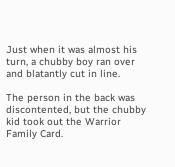Just when it was almost his turn, a chubby boy ran over and blatantly cut in line.

The person in the back was discontented, but the chubby kid took out the Warrior Family Card.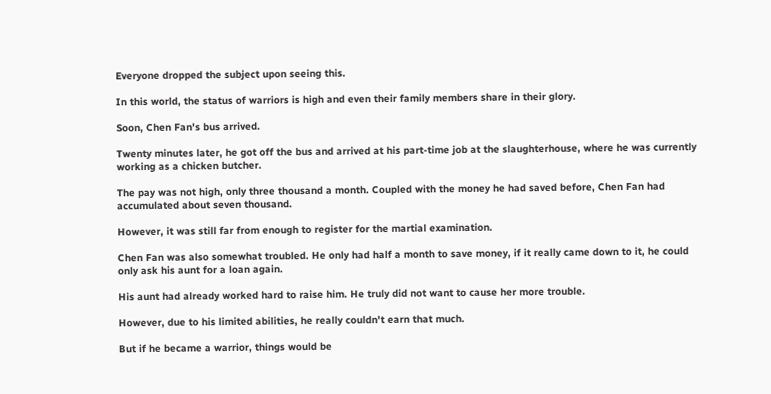Everyone dropped the subject upon seeing this.

In this world, the status of warriors is high and even their family members share in their glory.

Soon, Chen Fan's bus arrived.

Twenty minutes later, he got off the bus and arrived at his part-time job at the slaughterhouse, where he was currently working as a chicken butcher.

The pay was not high, only three thousand a month. Coupled with the money he had saved before, Chen Fan had accumulated about seven thousand.

However, it was still far from enough to register for the martial examination.

Chen Fan was also somewhat troubled. He only had half a month to save money, if it really came down to it, he could only ask his aunt for a loan again.

His aunt had already worked hard to raise him. He truly did not want to cause her more trouble.

However, due to his limited abilities, he really couldn't earn that much.

But if he became a warrior, things would be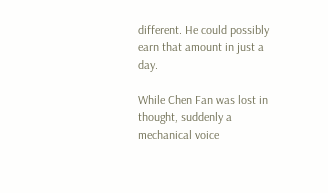different. He could possibly earn that amount in just a day.

While Chen Fan was lost in thought, suddenly a mechanical voice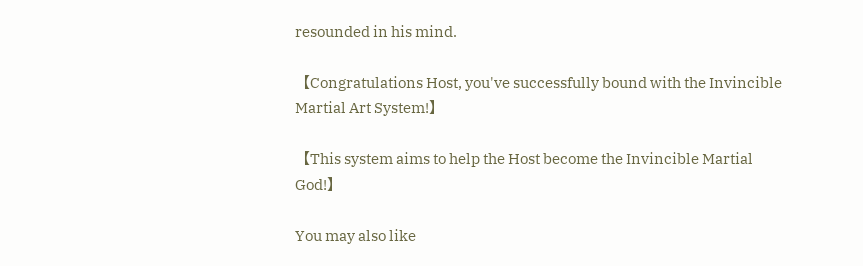resounded in his mind.

【Congratulations Host, you've successfully bound with the Invincible Martial Art System!】

【This system aims to help the Host become the Invincible Martial God!】

You may also like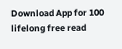Download App for 100 lifelong free read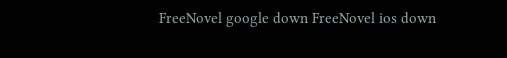FreeNovel google down FreeNovel ios down